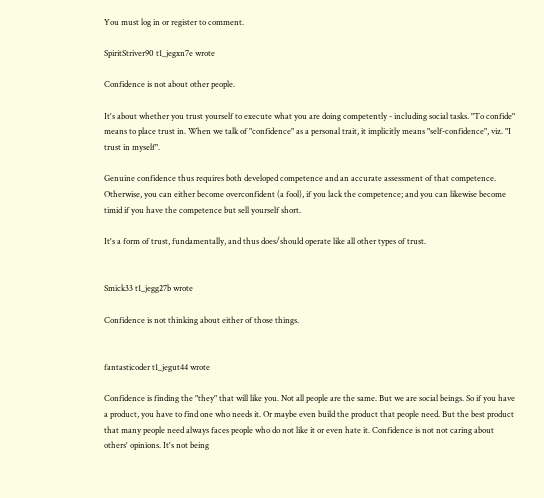You must log in or register to comment.

SpiritStriver90 t1_jegxn7e wrote

Confidence is not about other people.

It's about whether you trust yourself to execute what you are doing competently - including social tasks. "To confide" means to place trust in. When we talk of "confidence" as a personal trait, it implicitly means "self-confidence", viz. "I trust in myself".

Genuine confidence thus requires both developed competence and an accurate assessment of that competence. Otherwise, you can either become overconfident (a fool), if you lack the competence; and you can likewise become timid if you have the competence but sell yourself short.

It's a form of trust, fundamentally, and thus does/should operate like all other types of trust.


Smick33 t1_jegg27b wrote

Confidence is not thinking about either of those things.


fantasticoder t1_jegut44 wrote

Confidence is finding the "they" that will like you. Not all people are the same. But we are social beings. So if you have a product, you have to find one who needs it. Or maybe even build the product that people need. But the best product that many people need always faces people who do not like it or even hate it. Confidence is not not caring about others' opinions. It's not being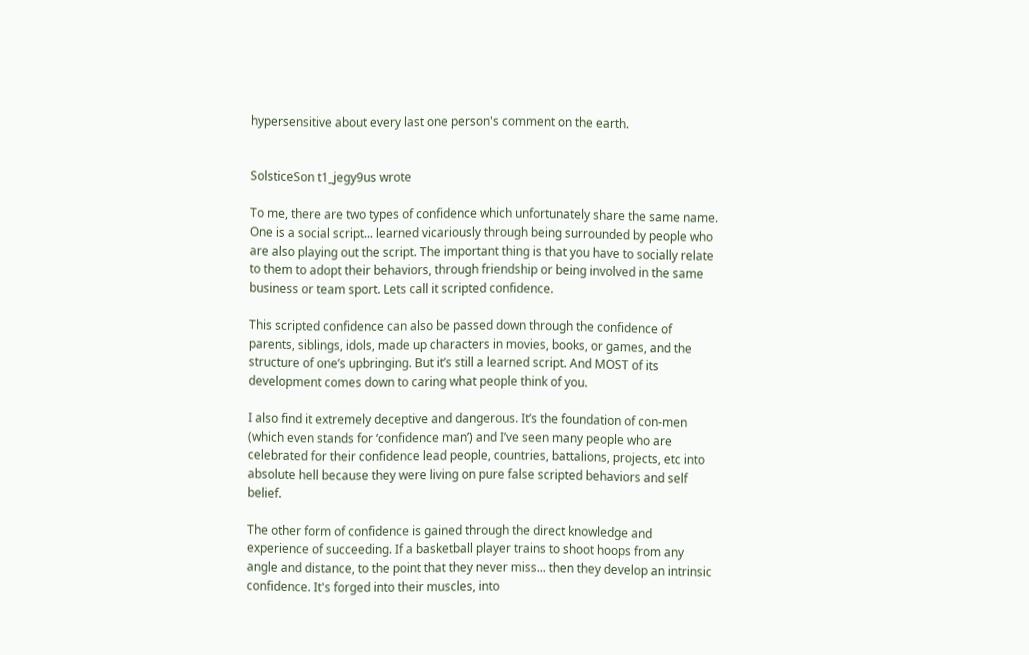hypersensitive about every last one person's comment on the earth.


SolsticeSon t1_jegy9us wrote

To me, there are two types of confidence which unfortunately share the same name. One is a social script... learned vicariously through being surrounded by people who are also playing out the script. The important thing is that you have to socially relate to them to adopt their behaviors, through friendship or being involved in the same business or team sport. Lets call it scripted confidence.

This scripted confidence can also be passed down through the confidence of parents, siblings, idols, made up characters in movies, books, or games, and the structure of one’s upbringing. But it’s still a learned script. And MOST of its development comes down to caring what people think of you.

I also find it extremely deceptive and dangerous. It’s the foundation of con-men (which even stands for ‘confidence man’) and I’ve seen many people who are celebrated for their confidence lead people, countries, battalions, projects, etc into absolute hell because they were living on pure false scripted behaviors and self belief.

The other form of confidence is gained through the direct knowledge and experience of succeeding. If a basketball player trains to shoot hoops from any angle and distance, to the point that they never miss... then they develop an intrinsic confidence. It's forged into their muscles, into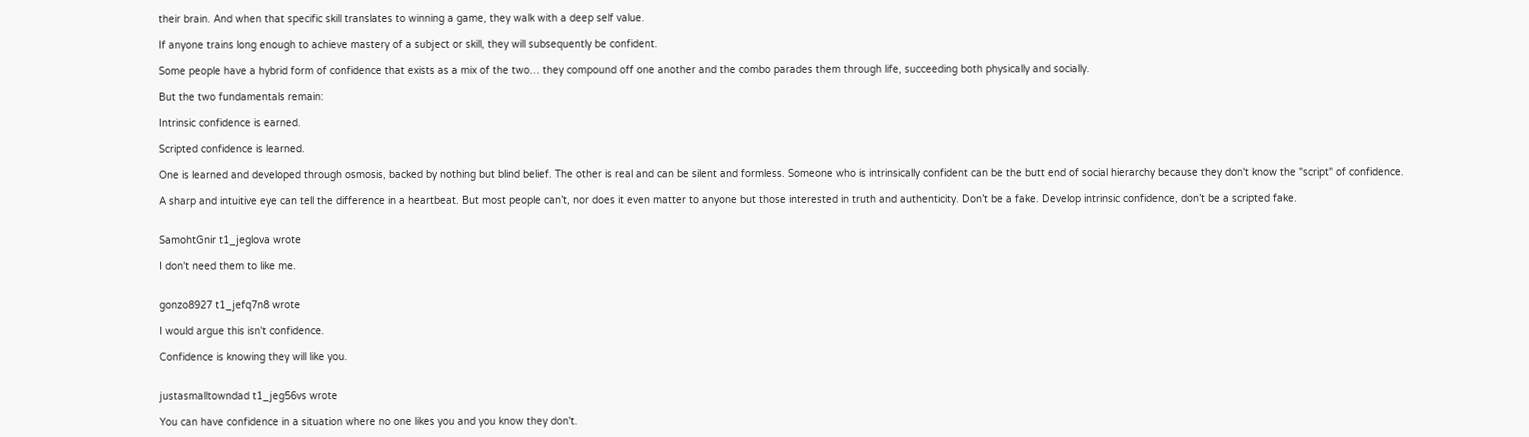their brain. And when that specific skill translates to winning a game, they walk with a deep self value.

If anyone trains long enough to achieve mastery of a subject or skill, they will subsequently be confident.

Some people have a hybrid form of confidence that exists as a mix of the two… they compound off one another and the combo parades them through life, succeeding both physically and socially.

But the two fundamentals remain:

Intrinsic confidence is earned.

Scripted confidence is learned.

One is learned and developed through osmosis, backed by nothing but blind belief. The other is real and can be silent and formless. Someone who is intrinsically confident can be the butt end of social hierarchy because they don't know the "script" of confidence.

A sharp and intuitive eye can tell the difference in a heartbeat. But most people can’t, nor does it even matter to anyone but those interested in truth and authenticity. Don’t be a fake. Develop intrinsic confidence, don’t be a scripted fake.


SamohtGnir t1_jeglova wrote

I don't need them to like me.


gonzo8927 t1_jefq7n8 wrote

I would argue this isn't confidence.

Confidence is knowing they will like you.


justasmalltowndad t1_jeg56vs wrote

You can have confidence in a situation where no one likes you and you know they don't.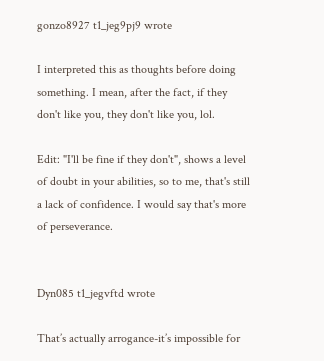gonzo8927 t1_jeg9pj9 wrote

I interpreted this as thoughts before doing something. I mean, after the fact, if they don't like you, they don't like you, lol.

Edit: "I'll be fine if they don't", shows a level of doubt in your abilities, so to me, that's still a lack of confidence. I would say that's more of perseverance.


Dyn085 t1_jegvftd wrote

That’s actually arrogance-it’s impossible for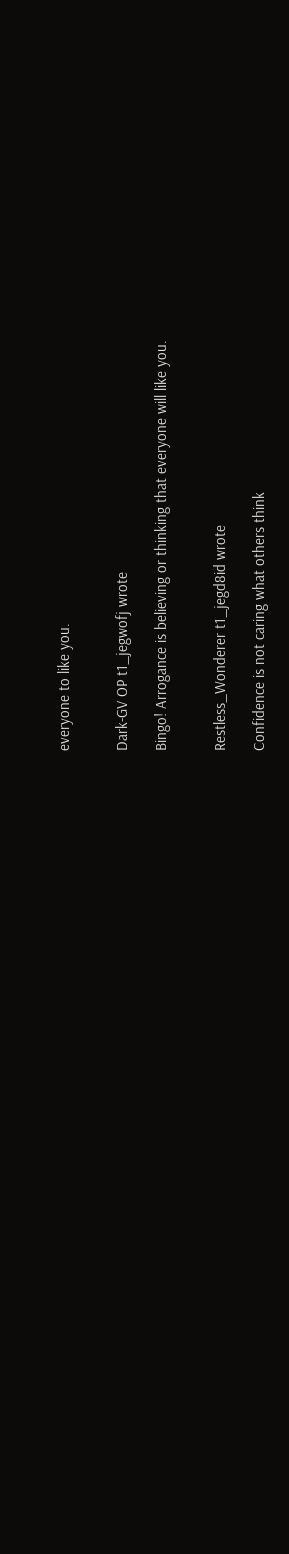everyone to like you.


Dark-GV OP t1_jegwofj wrote

Bingo! Arrogance is believing or thinking that everyone will like you.


Restless_Wonderer t1_jegd8id wrote

Confidence is not caring what others think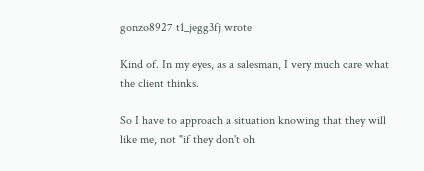gonzo8927 t1_jegg3fj wrote

Kind of. In my eyes, as a salesman, I very much care what the client thinks.

So I have to approach a situation knowing that they will like me, not "if they don't oh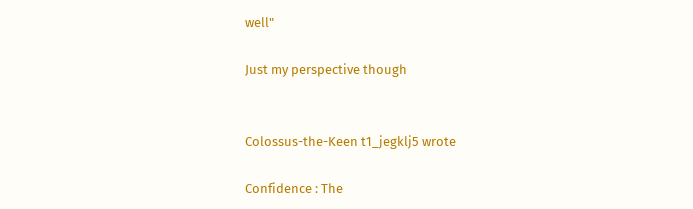well"

Just my perspective though


Colossus-the-Keen t1_jegklj5 wrote

Confidence : The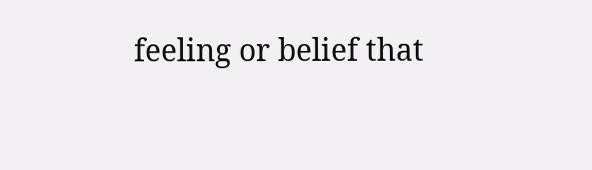feeling or belief that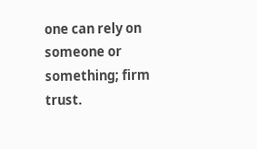one can rely on someone or something; firm trust.